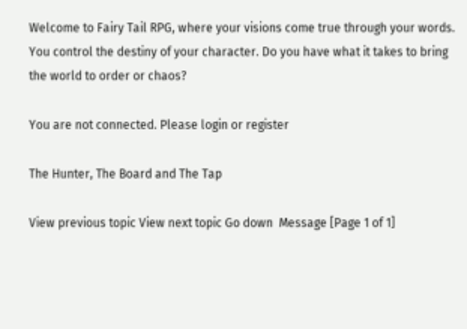Welcome to Fairy Tail RPG, where your visions come true through your words. You control the destiny of your character. Do you have what it takes to bring the world to order or chaos?

You are not connected. Please login or register

The Hunter, The Board and The Tap

View previous topic View next topic Go down  Message [Page 1 of 1]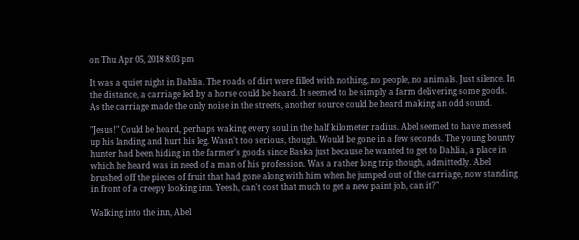on Thu Apr 05, 2018 8:03 pm

It was a quiet night in Dahlia. The roads of dirt were filled with nothing, no people, no animals. Just silence. In the distance, a carriage led by a horse could be heard. It seemed to be simply a farm delivering some goods. As the carriage made the only noise in the streets, another source could be heard making an odd sound.

"Jesus!" Could be heard, perhaps waking every soul in the half kilometer radius. Abel seemed to have messed up his landing and hurt his leg. Wasn't too serious, though. Would be gone in a few seconds. The young bounty hunter had been hiding in the farmer's goods since Baska just because he wanted to get to Dahlia, a place in which he heard was in need of a man of his profession. Was a rather long trip though, admittedly. Abel brushed off the pieces of fruit that had gone along with him when he jumped out of the carriage, now standing in front of a creepy looking inn. Yeesh, can't cost that much to get a new paint job, can it?"

Walking into the inn, Abel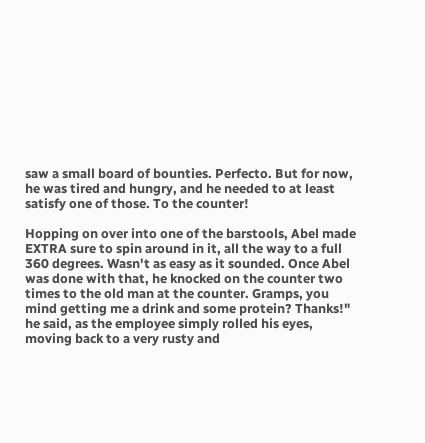saw a small board of bounties. Perfecto. But for now, he was tired and hungry, and he needed to at least satisfy one of those. To the counter!

Hopping on over into one of the barstools, Abel made EXTRA sure to spin around in it, all the way to a full 360 degrees. Wasn't as easy as it sounded. Once Abel was done with that, he knocked on the counter two times to the old man at the counter. Gramps, you mind getting me a drink and some protein? Thanks!" he said, as the employee simply rolled his eyes, moving back to a very rusty and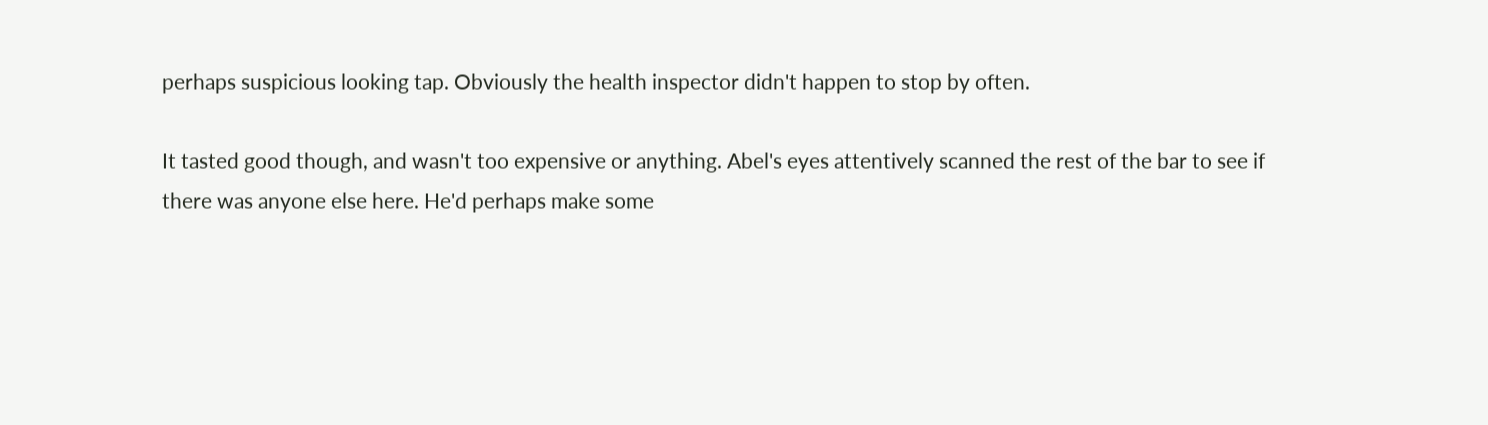perhaps suspicious looking tap. Obviously the health inspector didn't happen to stop by often.

It tasted good though, and wasn't too expensive or anything. Abel's eyes attentively scanned the rest of the bar to see if there was anyone else here. He'd perhaps make some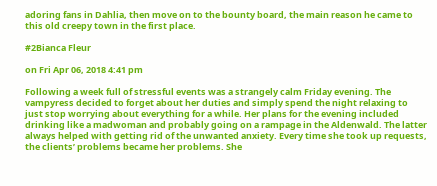adoring fans in Dahlia, then move on to the bounty board, the main reason he came to this old creepy town in the first place.

#2Bianca Fleur

on Fri Apr 06, 2018 4:41 pm

Following a week full of stressful events was a strangely calm Friday evening. The vampyress decided to forget about her duties and simply spend the night relaxing to just stop worrying about everything for a while. Her plans for the evening included drinking like a madwoman and probably going on a rampage in the Aldenwald. The latter always helped with getting rid of the unwanted anxiety. Every time she took up requests, the clients’ problems became her problems. She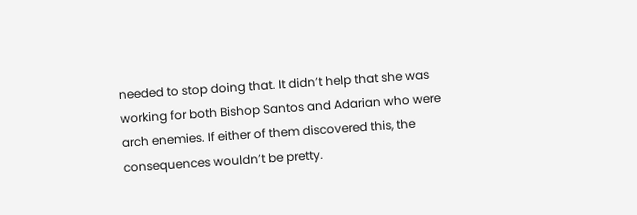needed to stop doing that. It didn’t help that she was working for both Bishop Santos and Adarian who were arch enemies. If either of them discovered this, the consequences wouldn’t be pretty.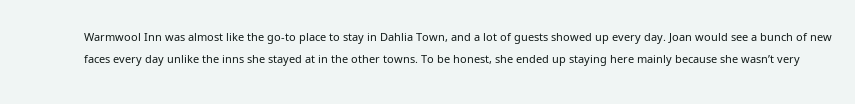Warmwool Inn was almost like the go-to place to stay in Dahlia Town, and a lot of guests showed up every day. Joan would see a bunch of new faces every day unlike the inns she stayed at in the other towns. To be honest, she ended up staying here mainly because she wasn’t very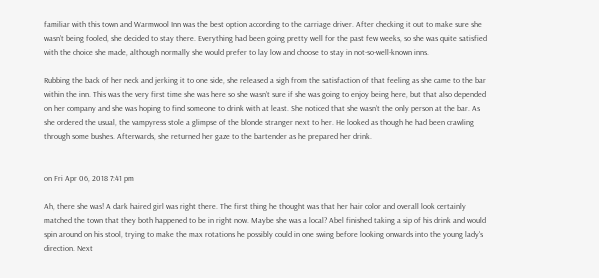familiar with this town and Warmwool Inn was the best option according to the carriage driver. After checking it out to make sure she wasn’t being fooled, she decided to stay there. Everything had been going pretty well for the past few weeks, so she was quite satisfied with the choice she made, although normally she would prefer to lay low and choose to stay in not-so-well-known inns.

Rubbing the back of her neck and jerking it to one side, she released a sigh from the satisfaction of that feeling as she came to the bar within the inn. This was the very first time she was here so she wasn’t sure if she was going to enjoy being here, but that also depended on her company and she was hoping to find someone to drink with at least. She noticed that she wasn’t the only person at the bar. As she ordered the usual, the vampyress stole a glimpse of the blonde stranger next to her. He looked as though he had been crawling through some bushes. Afterwards, she returned her gaze to the bartender as he prepared her drink.


on Fri Apr 06, 2018 7:41 pm

Ah, there she was! A dark haired girl was right there. The first thing he thought was that her hair color and overall look certainly matched the town that they both happened to be in right now. Maybe she was a local? Abel finished taking a sip of his drink and would spin around on his stool, trying to make the max rotations he possibly could in one swing before looking onwards into the young lady's direction. Next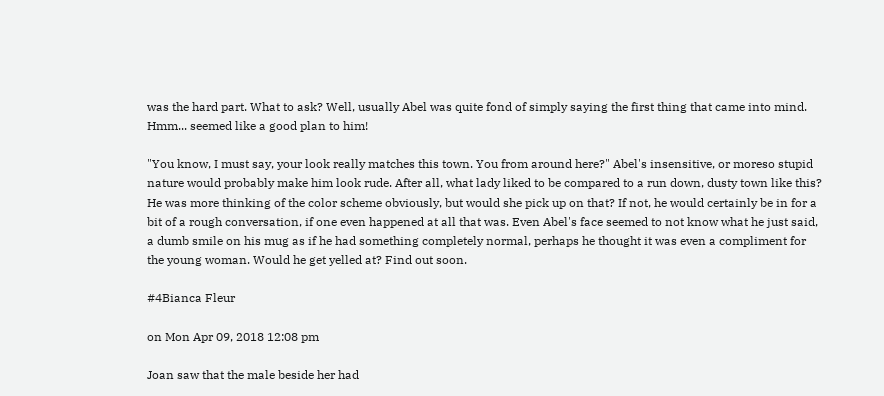was the hard part. What to ask? Well, usually Abel was quite fond of simply saying the first thing that came into mind. Hmm... seemed like a good plan to him!

"You know, I must say, your look really matches this town. You from around here?" Abel's insensitive, or moreso stupid nature would probably make him look rude. After all, what lady liked to be compared to a run down, dusty town like this? He was more thinking of the color scheme obviously, but would she pick up on that? If not, he would certainly be in for a bit of a rough conversation, if one even happened at all that was. Even Abel's face seemed to not know what he just said, a dumb smile on his mug as if he had something completely normal, perhaps he thought it was even a compliment for the young woman. Would he get yelled at? Find out soon.

#4Bianca Fleur

on Mon Apr 09, 2018 12:08 pm

Joan saw that the male beside her had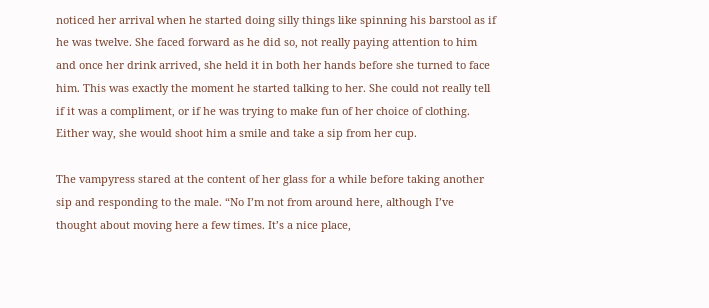noticed her arrival when he started doing silly things like spinning his barstool as if he was twelve. She faced forward as he did so, not really paying attention to him and once her drink arrived, she held it in both her hands before she turned to face him. This was exactly the moment he started talking to her. She could not really tell if it was a compliment, or if he was trying to make fun of her choice of clothing. Either way, she would shoot him a smile and take a sip from her cup.

The vampyress stared at the content of her glass for a while before taking another sip and responding to the male. “No I’m not from around here, although I’ve thought about moving here a few times. It’s a nice place,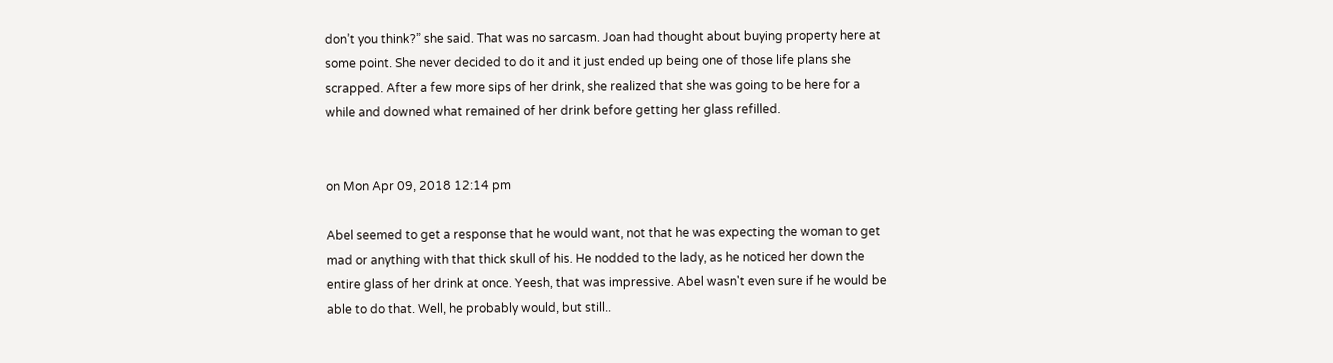don’t you think?” she said. That was no sarcasm. Joan had thought about buying property here at some point. She never decided to do it and it just ended up being one of those life plans she scrapped. After a few more sips of her drink, she realized that she was going to be here for a while and downed what remained of her drink before getting her glass refilled.


on Mon Apr 09, 2018 12:14 pm

Abel seemed to get a response that he would want, not that he was expecting the woman to get mad or anything with that thick skull of his. He nodded to the lady, as he noticed her down the entire glass of her drink at once. Yeesh, that was impressive. Abel wasn't even sure if he would be able to do that. Well, he probably would, but still..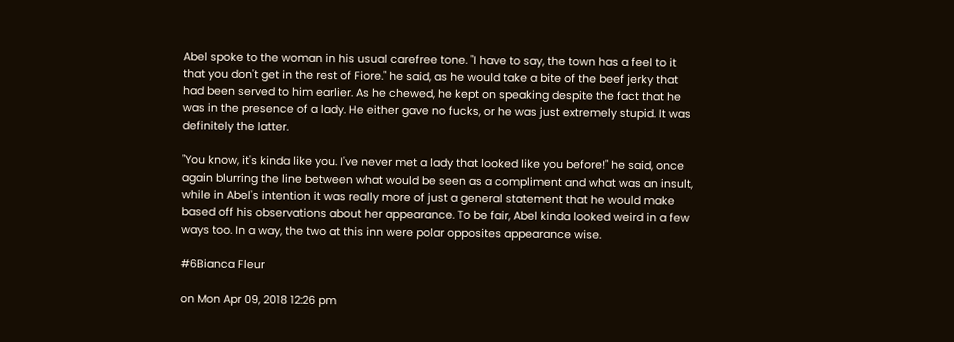Abel spoke to the woman in his usual carefree tone. "I have to say, the town has a feel to it that you don't get in the rest of Fiore." he said, as he would take a bite of the beef jerky that had been served to him earlier. As he chewed, he kept on speaking despite the fact that he was in the presence of a lady. He either gave no fucks, or he was just extremely stupid. It was definitely the latter.

"You know, it's kinda like you. I've never met a lady that looked like you before!" he said, once again blurring the line between what would be seen as a compliment and what was an insult, while in Abel's intention it was really more of just a general statement that he would make based off his observations about her appearance. To be fair, Abel kinda looked weird in a few ways too. In a way, the two at this inn were polar opposites appearance wise.

#6Bianca Fleur

on Mon Apr 09, 2018 12:26 pm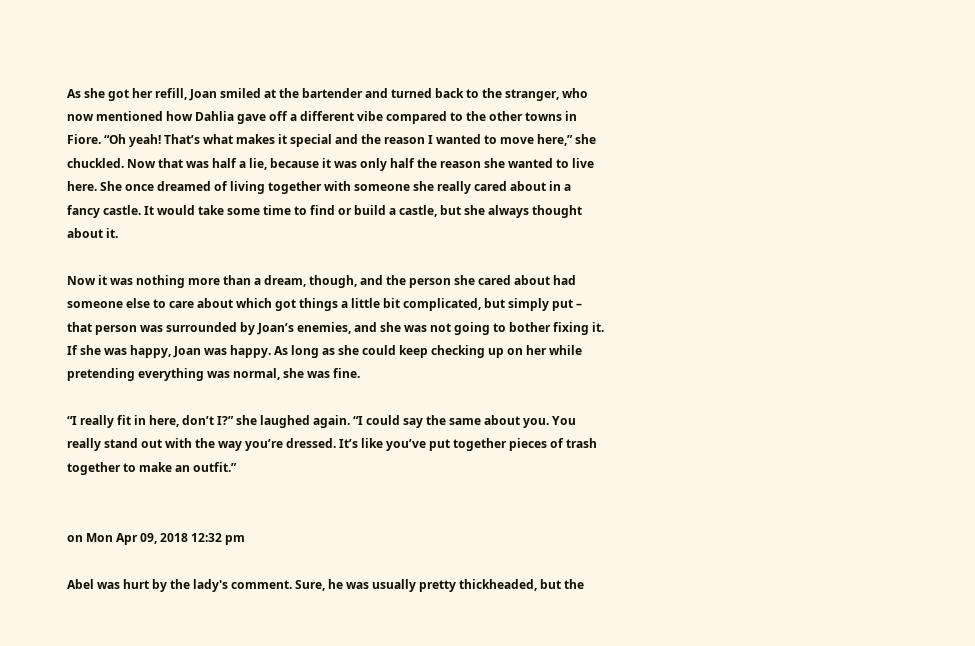As she got her refill, Joan smiled at the bartender and turned back to the stranger, who now mentioned how Dahlia gave off a different vibe compared to the other towns in Fiore. “Oh yeah! That’s what makes it special and the reason I wanted to move here,” she chuckled. Now that was half a lie, because it was only half the reason she wanted to live here. She once dreamed of living together with someone she really cared about in a fancy castle. It would take some time to find or build a castle, but she always thought about it.

Now it was nothing more than a dream, though, and the person she cared about had someone else to care about which got things a little bit complicated, but simply put – that person was surrounded by Joan’s enemies, and she was not going to bother fixing it. If she was happy, Joan was happy. As long as she could keep checking up on her while pretending everything was normal, she was fine.

“I really fit in here, don’t I?” she laughed again. “I could say the same about you. You really stand out with the way you’re dressed. It’s like you’ve put together pieces of trash together to make an outfit.”


on Mon Apr 09, 2018 12:32 pm

Abel was hurt by the lady's comment. Sure, he was usually pretty thickheaded, but the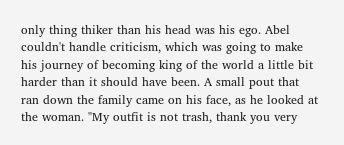only thing thiker than his head was his ego. Abel couldn't handle criticism, which was going to make his journey of becoming king of the world a little bit harder than it should have been. A small pout that ran down the family came on his face, as he looked at the woman. "My outfit is not trash, thank you very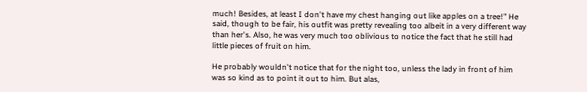much! Besides, at least I don't have my chest hanging out like apples on a tree!" He said, though to be fair, his outfit was pretty revealing too albeit in a very different way than her's. Also, he was very much too oblivious to notice the fact that he still had little pieces of fruit on him.

He probably wouldn't notice that for the night too, unless the lady in front of him was so kind as to point it out to him. But alas,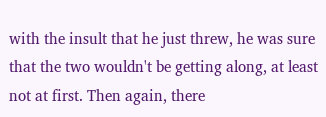with the insult that he just threw, he was sure that the two wouldn't be getting along, at least not at first. Then again, there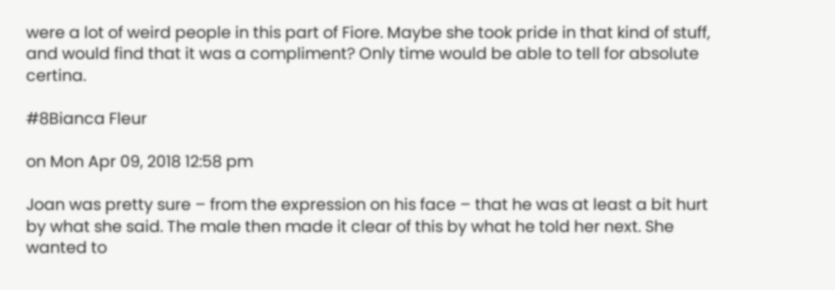were a lot of weird people in this part of Fiore. Maybe she took pride in that kind of stuff, and would find that it was a compliment? Only time would be able to tell for absolute certina.

#8Bianca Fleur

on Mon Apr 09, 2018 12:58 pm

Joan was pretty sure – from the expression on his face – that he was at least a bit hurt by what she said. The male then made it clear of this by what he told her next. She wanted to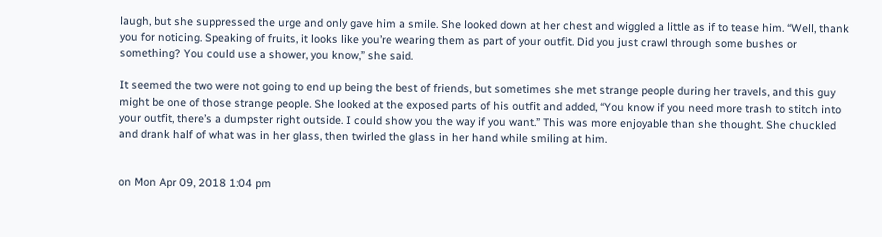laugh, but she suppressed the urge and only gave him a smile. She looked down at her chest and wiggled a little as if to tease him. “Well, thank you for noticing. Speaking of fruits, it looks like you’re wearing them as part of your outfit. Did you just crawl through some bushes or something? You could use a shower, you know,” she said.

It seemed the two were not going to end up being the best of friends, but sometimes she met strange people during her travels, and this guy might be one of those strange people. She looked at the exposed parts of his outfit and added, “You know if you need more trash to stitch into your outfit, there’s a dumpster right outside. I could show you the way if you want.” This was more enjoyable than she thought. She chuckled and drank half of what was in her glass, then twirled the glass in her hand while smiling at him.


on Mon Apr 09, 2018 1:04 pm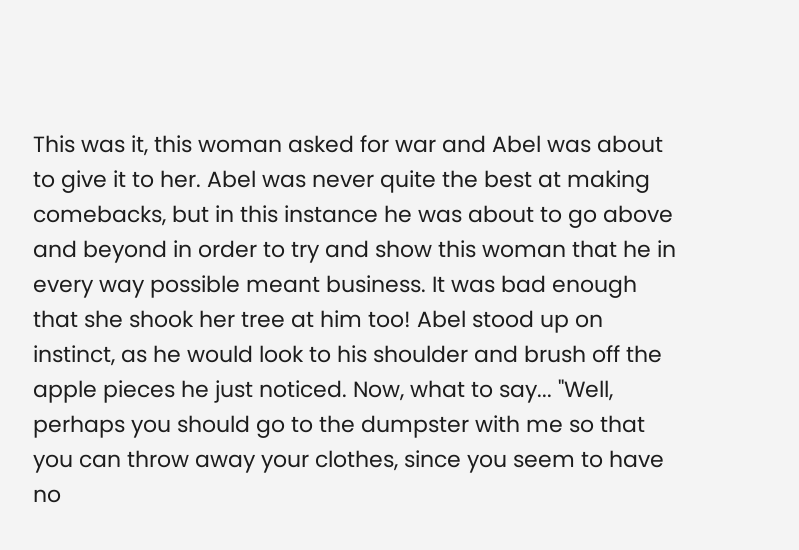This was it, this woman asked for war and Abel was about to give it to her. Abel was never quite the best at making comebacks, but in this instance he was about to go above and beyond in order to try and show this woman that he in every way possible meant business. It was bad enough that she shook her tree at him too! Abel stood up on instinct, as he would look to his shoulder and brush off the apple pieces he just noticed. Now, what to say... "Well, perhaps you should go to the dumpster with me so that you can throw away your clothes, since you seem to have no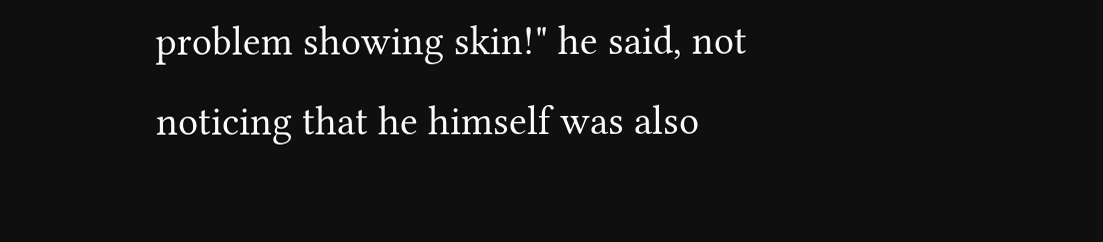problem showing skin!" he said, not noticing that he himself was also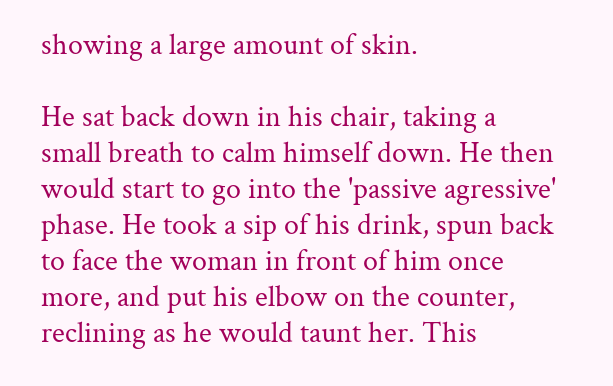showing a large amount of skin.

He sat back down in his chair, taking a small breath to calm himself down. He then would start to go into the 'passive agressive' phase. He took a sip of his drink, spun back to face the woman in front of him once more, and put his elbow on the counter, reclining as he would taunt her. This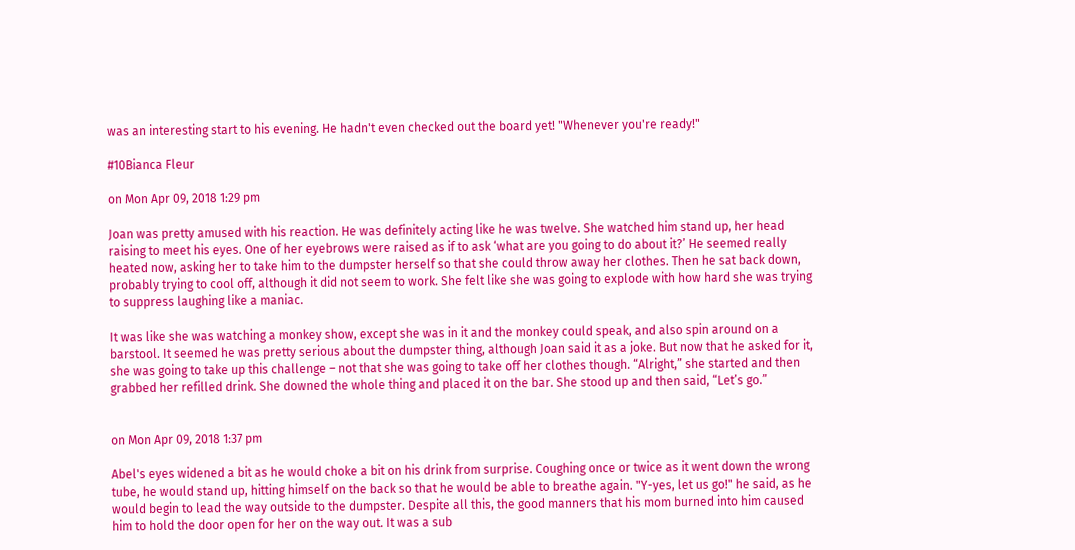was an interesting start to his evening. He hadn't even checked out the board yet! "Whenever you're ready!"

#10Bianca Fleur

on Mon Apr 09, 2018 1:29 pm

Joan was pretty amused with his reaction. He was definitely acting like he was twelve. She watched him stand up, her head raising to meet his eyes. One of her eyebrows were raised as if to ask ‘what are you going to do about it?’ He seemed really heated now, asking her to take him to the dumpster herself so that she could throw away her clothes. Then he sat back down, probably trying to cool off, although it did not seem to work. She felt like she was going to explode with how hard she was trying to suppress laughing like a maniac.

It was like she was watching a monkey show, except she was in it and the monkey could speak, and also spin around on a barstool. It seemed he was pretty serious about the dumpster thing, although Joan said it as a joke. But now that he asked for it, she was going to take up this challenge – not that she was going to take off her clothes though. “Alright,” she started and then grabbed her refilled drink. She downed the whole thing and placed it on the bar. She stood up and then said, “Let’s go.”


on Mon Apr 09, 2018 1:37 pm

Abel's eyes widened a bit as he would choke a bit on his drink from surprise. Coughing once or twice as it went down the wrong tube, he would stand up, hitting himself on the back so that he would be able to breathe again. "Y-yes, let us go!" he said, as he would begin to lead the way outside to the dumpster. Despite all this, the good manners that his mom burned into him caused him to hold the door open for her on the way out. It was a sub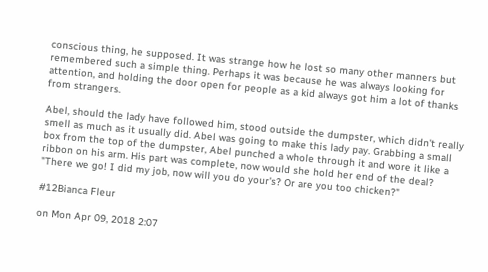conscious thing, he supposed. It was strange how he lost so many other manners but remembered such a simple thing. Perhaps it was because he was always looking for attention, and holding the door open for people as a kid always got him a lot of thanks from strangers.

Abel, should the lady have followed him, stood outside the dumpster, which didn't really smell as much as it usually did. Abel was going to make this lady pay. Grabbing a small box from the top of the dumpster, Abel punched a whole through it and wore it like a ribbon on his arm. His part was complete, now would she hold her end of the deal? "There we go! I did my job, now will you do your's? Or are you too chicken?"

#12Bianca Fleur

on Mon Apr 09, 2018 2:07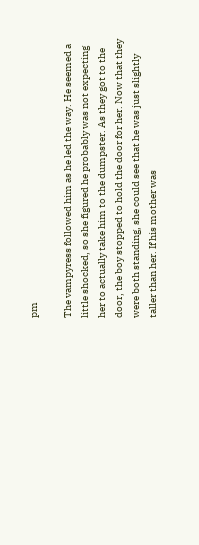pm

The vampyress followed him as he led the way. He seemed a little shocked, so she figured he probably was not expecting her to actually take him to the dumpster. As they got to the door, the boy stopped to hold the door for her. Now that they were both standing, she could see that he was just slightly taller than her. If his mother was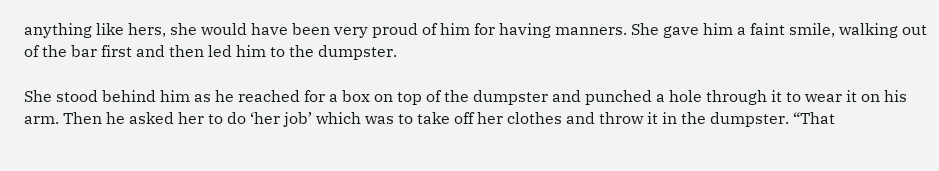anything like hers, she would have been very proud of him for having manners. She gave him a faint smile, walking out of the bar first and then led him to the dumpster.

She stood behind him as he reached for a box on top of the dumpster and punched a hole through it to wear it on his arm. Then he asked her to do ‘her job’ which was to take off her clothes and throw it in the dumpster. “That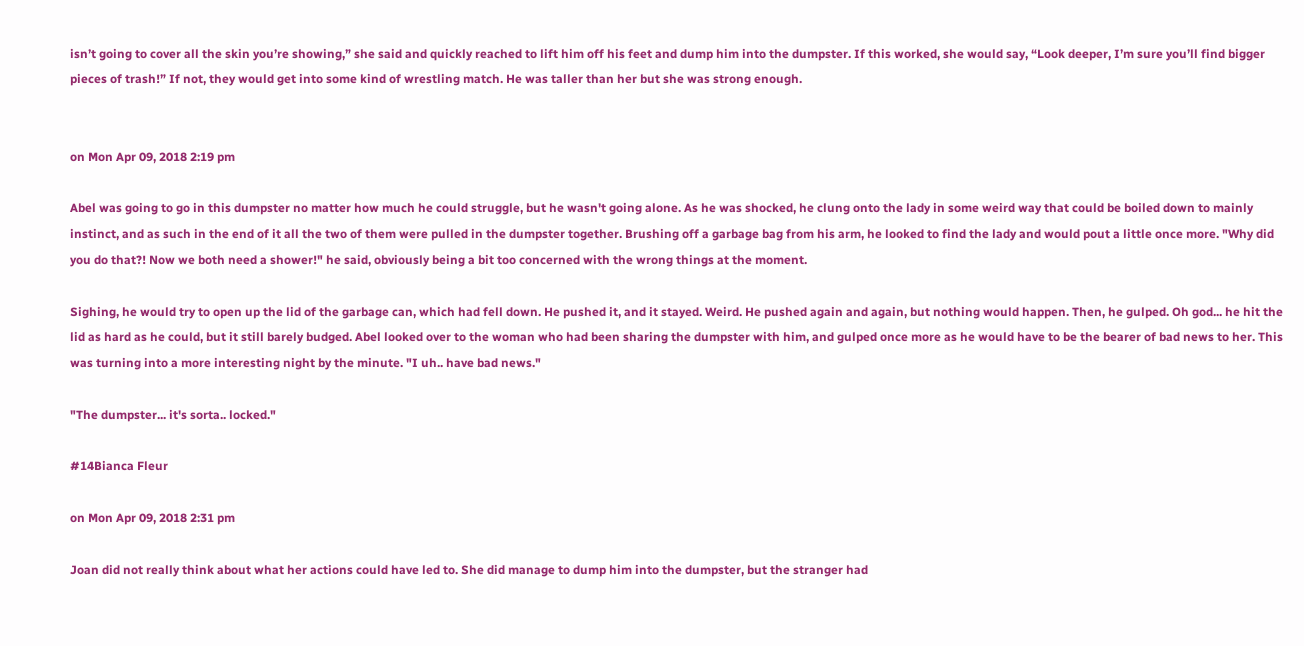isn’t going to cover all the skin you’re showing,” she said and quickly reached to lift him off his feet and dump him into the dumpster. If this worked, she would say, “Look deeper, I’m sure you’ll find bigger pieces of trash!” If not, they would get into some kind of wrestling match. He was taller than her but she was strong enough.


on Mon Apr 09, 2018 2:19 pm

Abel was going to go in this dumpster no matter how much he could struggle, but he wasn't going alone. As he was shocked, he clung onto the lady in some weird way that could be boiled down to mainly instinct, and as such in the end of it all the two of them were pulled in the dumpster together. Brushing off a garbage bag from his arm, he looked to find the lady and would pout a little once more. "Why did you do that?! Now we both need a shower!" he said, obviously being a bit too concerned with the wrong things at the moment.

Sighing, he would try to open up the lid of the garbage can, which had fell down. He pushed it, and it stayed. Weird. He pushed again and again, but nothing would happen. Then, he gulped. Oh god... he hit the lid as hard as he could, but it still barely budged. Abel looked over to the woman who had been sharing the dumpster with him, and gulped once more as he would have to be the bearer of bad news to her. This was turning into a more interesting night by the minute. "I uh.. have bad news."

"The dumpster... it's sorta.. locked."

#14Bianca Fleur

on Mon Apr 09, 2018 2:31 pm

Joan did not really think about what her actions could have led to. She did manage to dump him into the dumpster, but the stranger had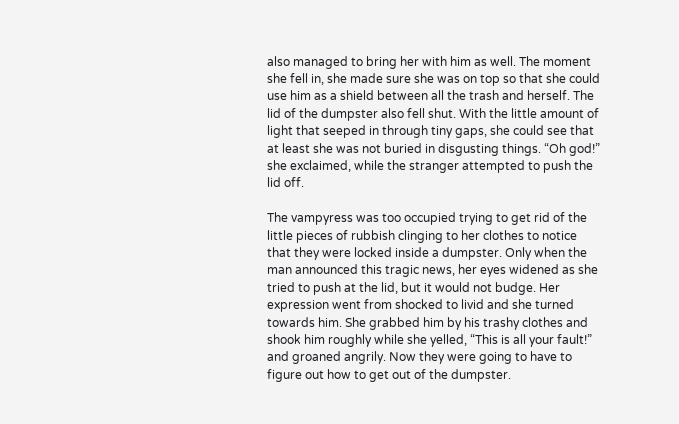also managed to bring her with him as well. The moment she fell in, she made sure she was on top so that she could use him as a shield between all the trash and herself. The lid of the dumpster also fell shut. With the little amount of light that seeped in through tiny gaps, she could see that at least she was not buried in disgusting things. “Oh god!” she exclaimed, while the stranger attempted to push the lid off.

The vampyress was too occupied trying to get rid of the little pieces of rubbish clinging to her clothes to notice that they were locked inside a dumpster. Only when the man announced this tragic news, her eyes widened as she tried to push at the lid, but it would not budge. Her expression went from shocked to livid and she turned towards him. She grabbed him by his trashy clothes and shook him roughly while she yelled, “This is all your fault!” and groaned angrily. Now they were going to have to figure out how to get out of the dumpster.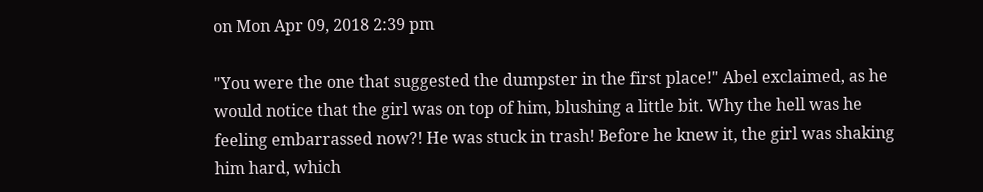on Mon Apr 09, 2018 2:39 pm

"You were the one that suggested the dumpster in the first place!" Abel exclaimed, as he would notice that the girl was on top of him, blushing a little bit. Why the hell was he feeling embarrassed now?! He was stuck in trash! Before he knew it, the girl was shaking him hard, which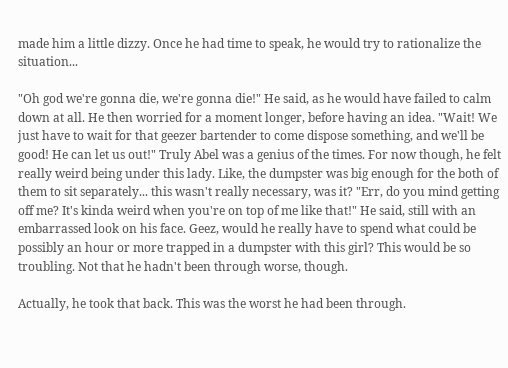made him a little dizzy. Once he had time to speak, he would try to rationalize the situation...

"Oh god we're gonna die, we're gonna die!" He said, as he would have failed to calm down at all. He then worried for a moment longer, before having an idea. "Wait! We just have to wait for that geezer bartender to come dispose something, and we'll be good! He can let us out!" Truly Abel was a genius of the times. For now though, he felt really weird being under this lady. Like, the dumpster was big enough for the both of them to sit separately... this wasn't really necessary, was it? "Err, do you mind getting off me? It's kinda weird when you're on top of me like that!" He said, still with an embarrassed look on his face. Geez, would he really have to spend what could be possibly an hour or more trapped in a dumpster with this girl? This would be so troubling. Not that he hadn't been through worse, though.

Actually, he took that back. This was the worst he had been through.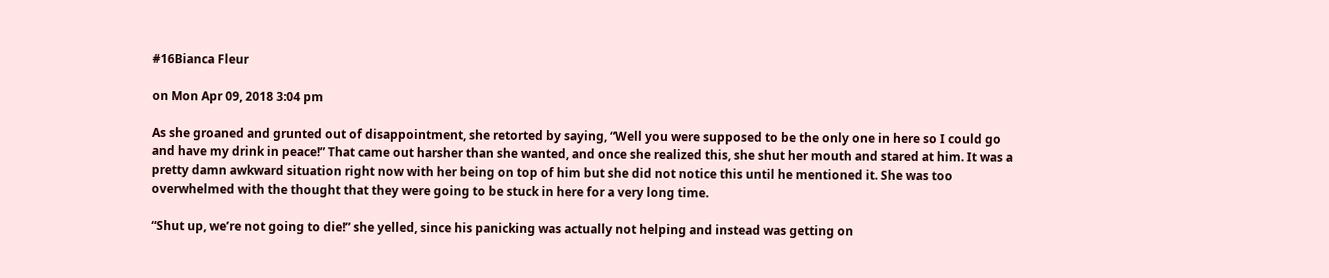#16Bianca Fleur

on Mon Apr 09, 2018 3:04 pm

As she groaned and grunted out of disappointment, she retorted by saying, “Well you were supposed to be the only one in here so I could go and have my drink in peace!” That came out harsher than she wanted, and once she realized this, she shut her mouth and stared at him. It was a pretty damn awkward situation right now with her being on top of him but she did not notice this until he mentioned it. She was too overwhelmed with the thought that they were going to be stuck in here for a very long time.

“Shut up, we’re not going to die!” she yelled, since his panicking was actually not helping and instead was getting on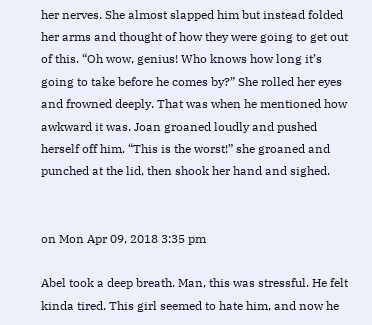her nerves. She almost slapped him but instead folded her arms and thought of how they were going to get out of this. “Oh wow, genius! Who knows how long it’s going to take before he comes by?” She rolled her eyes and frowned deeply. That was when he mentioned how awkward it was. Joan groaned loudly and pushed herself off him. “This is the worst!” she groaned and punched at the lid, then shook her hand and sighed.


on Mon Apr 09, 2018 3:35 pm

Abel took a deep breath. Man, this was stressful. He felt kinda tired. This girl seemed to hate him, and now he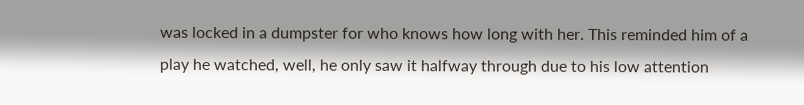was locked in a dumpster for who knows how long with her. This reminded him of a play he watched, well, he only saw it halfway through due to his low attention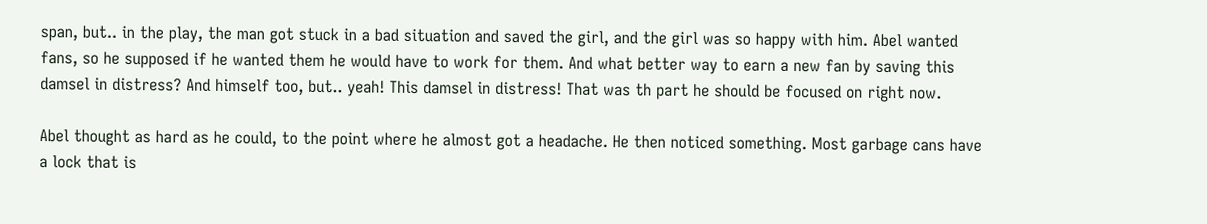span, but.. in the play, the man got stuck in a bad situation and saved the girl, and the girl was so happy with him. Abel wanted fans, so he supposed if he wanted them he would have to work for them. And what better way to earn a new fan by saving this damsel in distress? And himself too, but.. yeah! This damsel in distress! That was th part he should be focused on right now.

Abel thought as hard as he could, to the point where he almost got a headache. He then noticed something. Most garbage cans have a lock that is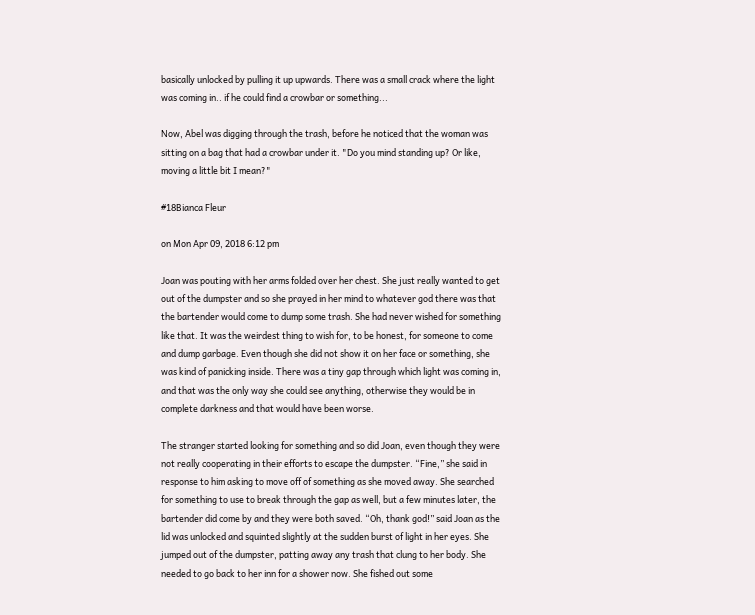basically unlocked by pulling it up upwards. There was a small crack where the light was coming in.. if he could find a crowbar or something...

Now, Abel was digging through the trash, before he noticed that the woman was sitting on a bag that had a crowbar under it. "Do you mind standing up? Or like, moving a little bit I mean?"

#18Bianca Fleur

on Mon Apr 09, 2018 6:12 pm

Joan was pouting with her arms folded over her chest. She just really wanted to get out of the dumpster and so she prayed in her mind to whatever god there was that the bartender would come to dump some trash. She had never wished for something like that. It was the weirdest thing to wish for, to be honest, for someone to come and dump garbage. Even though she did not show it on her face or something, she was kind of panicking inside. There was a tiny gap through which light was coming in, and that was the only way she could see anything, otherwise they would be in complete darkness and that would have been worse.

The stranger started looking for something and so did Joan, even though they were not really cooperating in their efforts to escape the dumpster. “Fine,” she said in response to him asking to move off of something as she moved away. She searched for something to use to break through the gap as well, but a few minutes later, the bartender did come by and they were both saved. “Oh, thank god!” said Joan as the lid was unlocked and squinted slightly at the sudden burst of light in her eyes. She jumped out of the dumpster, patting away any trash that clung to her body. She needed to go back to her inn for a shower now. She fished out some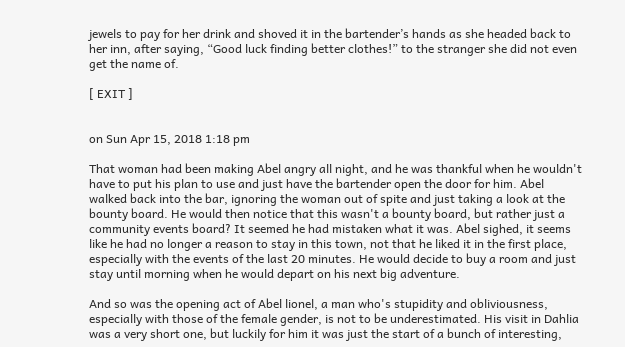jewels to pay for her drink and shoved it in the bartender’s hands as she headed back to her inn, after saying, “Good luck finding better clothes!” to the stranger she did not even get the name of.

[ EXIT ]


on Sun Apr 15, 2018 1:18 pm

That woman had been making Abel angry all night, and he was thankful when he wouldn't have to put his plan to use and just have the bartender open the door for him. Abel walked back into the bar, ignoring the woman out of spite and just taking a look at the bounty board. He would then notice that this wasn't a bounty board, but rather just a community events board? It seemed he had mistaken what it was. Abel sighed, it seems like he had no longer a reason to stay in this town, not that he liked it in the first place, especially with the events of the last 20 minutes. He would decide to buy a room and just stay until morning when he would depart on his next big adventure.

And so was the opening act of Abel lionel, a man who's stupidity and obliviousness, especially with those of the female gender, is not to be underestimated. His visit in Dahlia was a very short one, but luckily for him it was just the start of a bunch of interesting,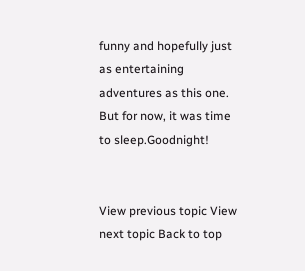funny and hopefully just as entertaining adventures as this one. But for now, it was time to sleep.Goodnight!


View previous topic View next topic Back to top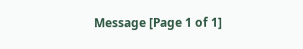Message [Page 1 of 1]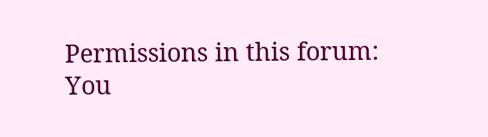Permissions in this forum:
You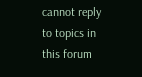cannot reply to topics in this forum